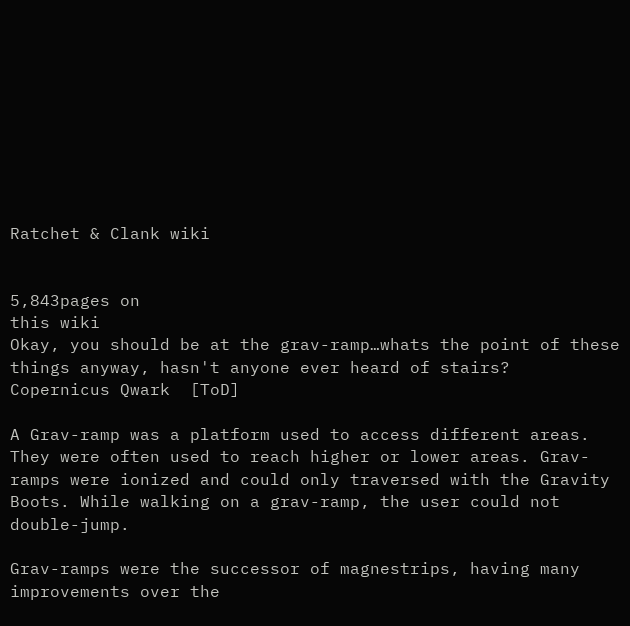Ratchet & Clank wiki


5,843pages on
this wiki
Okay, you should be at the grav-ramp…whats the point of these things anyway, hasn't anyone ever heard of stairs?
Copernicus Qwark  [ToD]

A Grav-ramp was a platform used to access different areas. They were often used to reach higher or lower areas. Grav-ramps were ionized and could only traversed with the Gravity Boots. While walking on a grav-ramp, the user could not double-jump.

Grav-ramps were the successor of magnestrips, having many improvements over the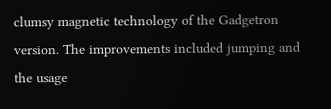clumsy magnetic technology of the Gadgetron version. The improvements included jumping and the usage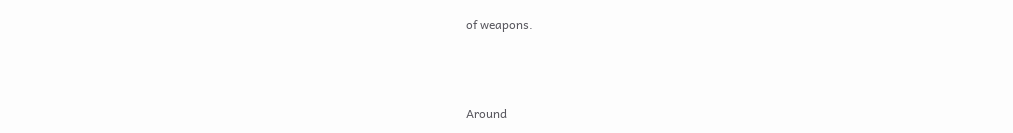of weapons.



Around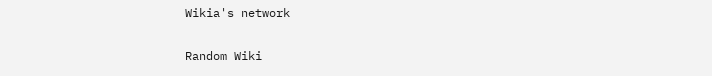Wikia's network

Random Wiki